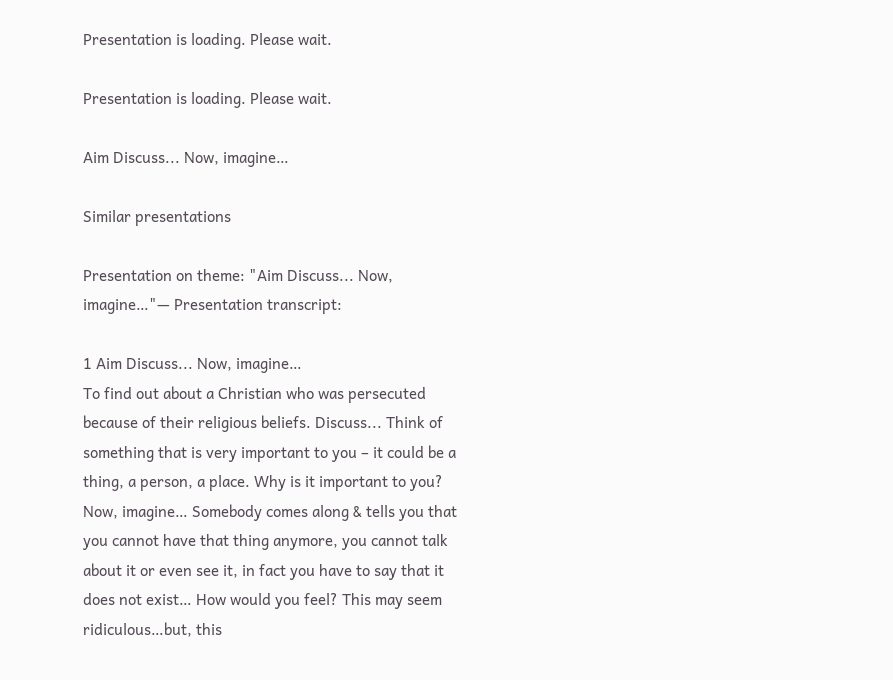Presentation is loading. Please wait.

Presentation is loading. Please wait.

Aim Discuss... Now, imagine…

Similar presentations

Presentation on theme: "Aim Discuss... Now, imagine…"— Presentation transcript:

1 Aim Discuss... Now, imagine…
To find out about a Christian who was persecuted because of their religious beliefs. Discuss... Think of something that is very important to you – it could be a thing, a person, a place. Why is it important to you? Now, imagine… Somebody comes along & tells you that you cannot have that thing anymore, you cannot talk about it or even see it, in fact you have to say that it does not exist… How would you feel? This may seem ridiculous…but, this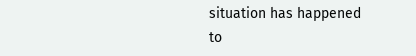situation has happened to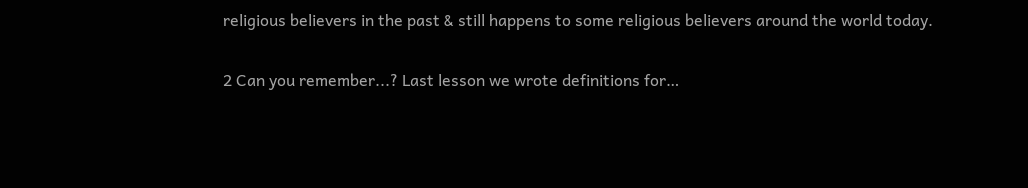religious believers in the past & still happens to some religious believers around the world today.

2 Can you remember...? Last lesson we wrote definitions for…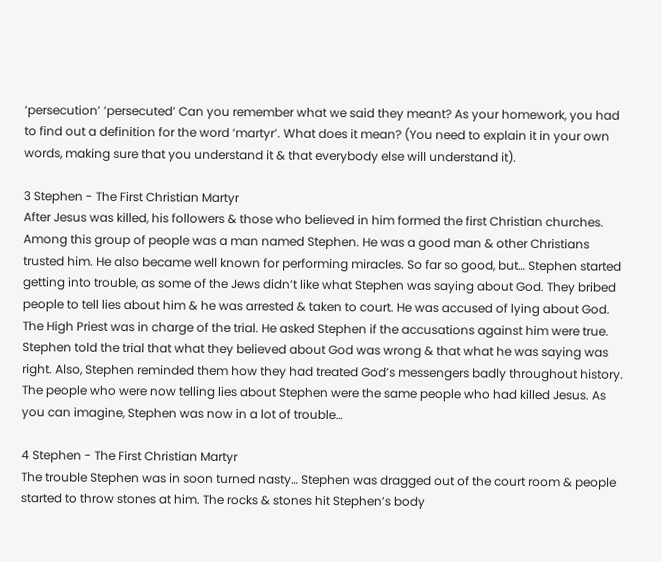‘persecution’ ‘persecuted’ Can you remember what we said they meant? As your homework, you had to find out a definition for the word ‘martyr’. What does it mean? (You need to explain it in your own words, making sure that you understand it & that everybody else will understand it).

3 Stephen - The First Christian Martyr
After Jesus was killed, his followers & those who believed in him formed the first Christian churches. Among this group of people was a man named Stephen. He was a good man & other Christians trusted him. He also became well known for performing miracles. So far so good, but… Stephen started getting into trouble, as some of the Jews didn’t like what Stephen was saying about God. They bribed people to tell lies about him & he was arrested & taken to court. He was accused of lying about God. The High Priest was in charge of the trial. He asked Stephen if the accusations against him were true. Stephen told the trial that what they believed about God was wrong & that what he was saying was right. Also, Stephen reminded them how they had treated God’s messengers badly throughout history. The people who were now telling lies about Stephen were the same people who had killed Jesus. As you can imagine, Stephen was now in a lot of trouble…

4 Stephen - The First Christian Martyr
The trouble Stephen was in soon turned nasty… Stephen was dragged out of the court room & people started to throw stones at him. The rocks & stones hit Stephen’s body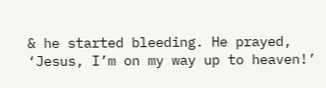& he started bleeding. He prayed, ‘Jesus, I’m on my way up to heaven!’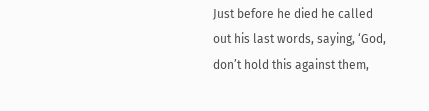Just before he died he called out his last words, saying, ‘God, don’t hold this against them,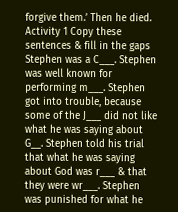forgive them.’ Then he died. Activity 1 Copy these sentences & fill in the gaps Stephen was a C___. Stephen was well known for performing m___. Stephen got into trouble, because some of the J___ did not like what he was saying about G__. Stephen told his trial that what he was saying about God was r___ & that they were wr___. Stephen was punished for what he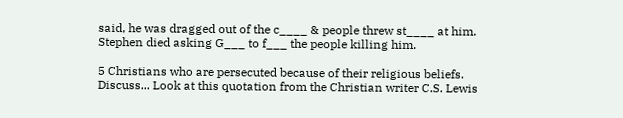said, he was dragged out of the c____ & people threw st____ at him. Stephen died asking G___ to f___ the people killing him.

5 Christians who are persecuted because of their religious beliefs.
Discuss... Look at this quotation from the Christian writer C.S. Lewis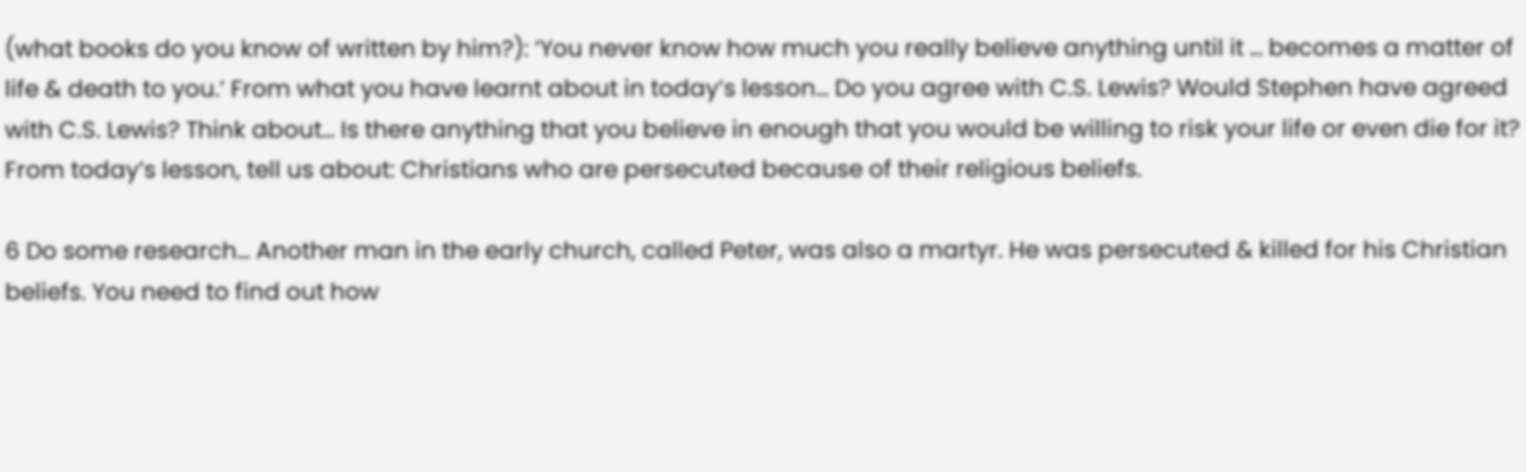(what books do you know of written by him?): ‘You never know how much you really believe anything until it … becomes a matter of life & death to you.’ From what you have learnt about in today’s lesson… Do you agree with C.S. Lewis? Would Stephen have agreed with C.S. Lewis? Think about… Is there anything that you believe in enough that you would be willing to risk your life or even die for it? From today’s lesson, tell us about: Christians who are persecuted because of their religious beliefs.

6 Do some research… Another man in the early church, called Peter, was also a martyr. He was persecuted & killed for his Christian beliefs. You need to find out how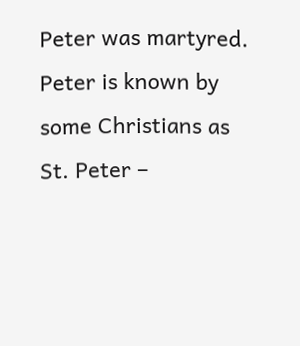Peter was martyred. Peter is known by some Christians as St. Peter –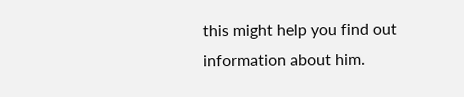this might help you find out information about him.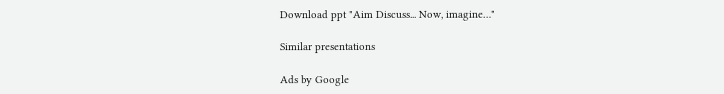Download ppt "Aim Discuss... Now, imagine…"

Similar presentations

Ads by Google